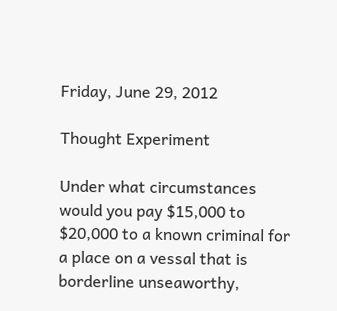Friday, June 29, 2012

Thought Experiment

Under what circumstances would you pay $15,000 to $20,000 to a known criminal for a place on a vessal that is borderline unseaworthy,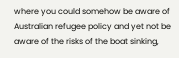where you could somehow be aware of Australian refugee policy and yet not be aware of the risks of the boat sinking,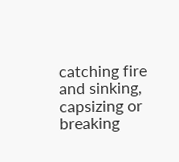catching fire and sinking, capsizing or breaking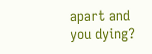apart and you dying?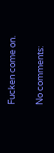Fucken come on.

No comments: